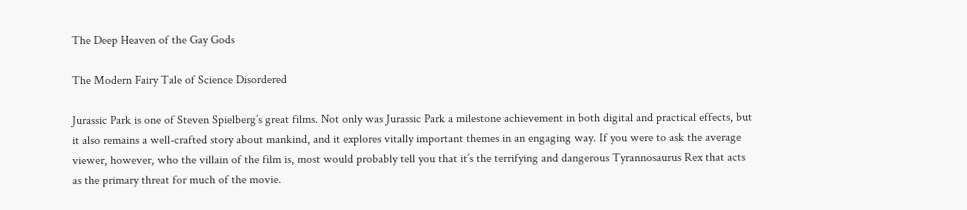The Deep Heaven of the Gay Gods

The Modern Fairy Tale of Science Disordered

Jurassic Park is one of Steven Spielberg’s great films. Not only was Jurassic Park a milestone achievement in both digital and practical effects, but it also remains a well-crafted story about mankind, and it explores vitally important themes in an engaging way. If you were to ask the average viewer, however, who the villain of the film is, most would probably tell you that it’s the terrifying and dangerous Tyrannosaurus Rex that acts as the primary threat for much of the movie.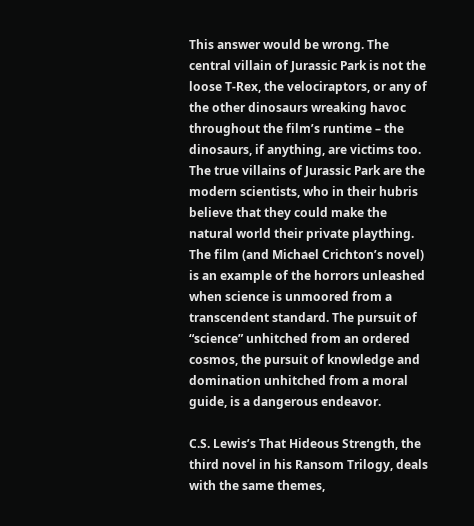This answer would be wrong. The central villain of Jurassic Park is not the loose T-Rex, the velociraptors, or any of the other dinosaurs wreaking havoc throughout the film’s runtime – the dinosaurs, if anything, are victims too. The true villains of Jurassic Park are the modern scientists, who in their hubris believe that they could make the natural world their private plaything. The film (and Michael Crichton’s novel) is an example of the horrors unleashed when science is unmoored from a transcendent standard. The pursuit of “science” unhitched from an ordered cosmos, the pursuit of knowledge and domination unhitched from a moral guide, is a dangerous endeavor.

C.S. Lewis’s That Hideous Strength, the third novel in his Ransom Trilogy, deals with the same themes,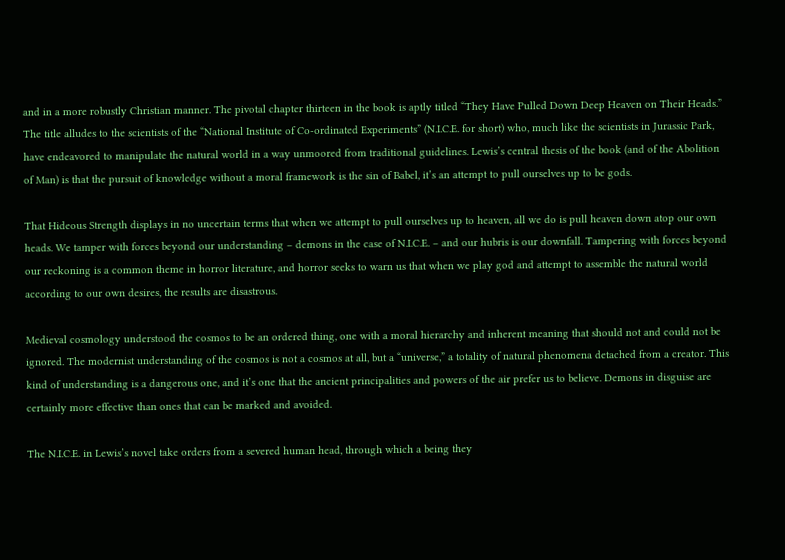and in a more robustly Christian manner. The pivotal chapter thirteen in the book is aptly titled “They Have Pulled Down Deep Heaven on Their Heads.” The title alludes to the scientists of the “National Institute of Co-ordinated Experiments” (N.I.C.E. for short) who, much like the scientists in Jurassic Park, have endeavored to manipulate the natural world in a way unmoored from traditional guidelines. Lewis’s central thesis of the book (and of the Abolition of Man) is that the pursuit of knowledge without a moral framework is the sin of Babel, it’s an attempt to pull ourselves up to be gods.

That Hideous Strength displays in no uncertain terms that when we attempt to pull ourselves up to heaven, all we do is pull heaven down atop our own heads. We tamper with forces beyond our understanding – demons in the case of N.I.C.E. – and our hubris is our downfall. Tampering with forces beyond our reckoning is a common theme in horror literature, and horror seeks to warn us that when we play god and attempt to assemble the natural world according to our own desires, the results are disastrous.

Medieval cosmology understood the cosmos to be an ordered thing, one with a moral hierarchy and inherent meaning that should not and could not be ignored. The modernist understanding of the cosmos is not a cosmos at all, but a “universe,” a totality of natural phenomena detached from a creator. This kind of understanding is a dangerous one, and it’s one that the ancient principalities and powers of the air prefer us to believe. Demons in disguise are certainly more effective than ones that can be marked and avoided.

The N.I.C.E. in Lewis’s novel take orders from a severed human head, through which a being they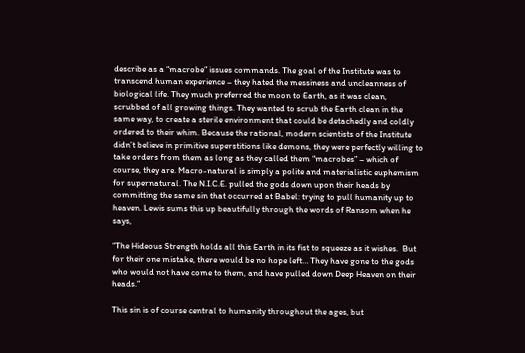describe as a “macrobe” issues commands. The goal of the Institute was to transcend human experience – they hated the messiness and uncleanness of biological life. They much preferred the moon to Earth, as it was clean, scrubbed of all growing things. They wanted to scrub the Earth clean in the same way, to create a sterile environment that could be detachedly and coldly ordered to their whim. Because the rational, modern scientists of the Institute didn’t believe in primitive superstitions like demons, they were perfectly willing to take orders from them as long as they called them “macrobes” – which of course, they are. Macro-natural is simply a polite and materialistic euphemism for supernatural. The N.I.C.E. pulled the gods down upon their heads by committing the same sin that occurred at Babel: trying to pull humanity up to heaven. Lewis sums this up beautifully through the words of Ransom when he says,

“The Hideous Strength holds all this Earth in its fist to squeeze as it wishes.  But for their one mistake, there would be no hope left… They have gone to the gods who would not have come to them, and have pulled down Deep Heaven on their heads.”

This sin is of course central to humanity throughout the ages, but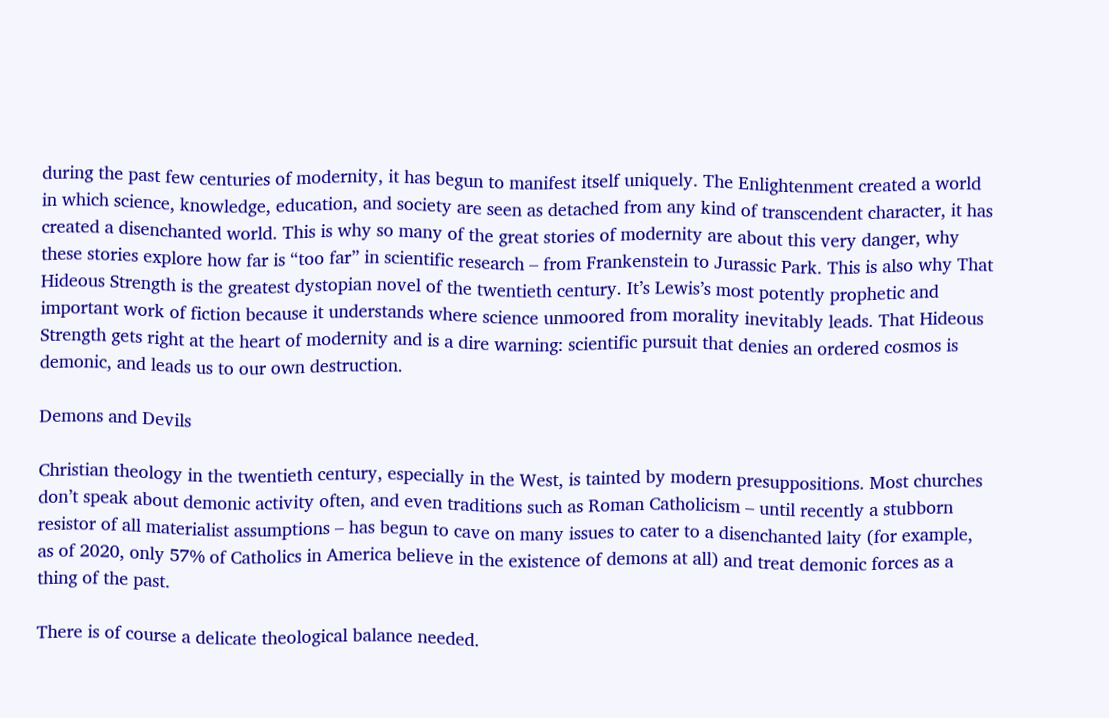during the past few centuries of modernity, it has begun to manifest itself uniquely. The Enlightenment created a world in which science, knowledge, education, and society are seen as detached from any kind of transcendent character, it has created a disenchanted world. This is why so many of the great stories of modernity are about this very danger, why these stories explore how far is “too far” in scientific research – from Frankenstein to Jurassic Park. This is also why That Hideous Strength is the greatest dystopian novel of the twentieth century. It’s Lewis’s most potently prophetic and important work of fiction because it understands where science unmoored from morality inevitably leads. That Hideous Strength gets right at the heart of modernity and is a dire warning: scientific pursuit that denies an ordered cosmos is demonic, and leads us to our own destruction.

Demons and Devils

Christian theology in the twentieth century, especially in the West, is tainted by modern presuppositions. Most churches don’t speak about demonic activity often, and even traditions such as Roman Catholicism – until recently a stubborn resistor of all materialist assumptions – has begun to cave on many issues to cater to a disenchanted laity (for example, as of 2020, only 57% of Catholics in America believe in the existence of demons at all) and treat demonic forces as a thing of the past.

There is of course a delicate theological balance needed.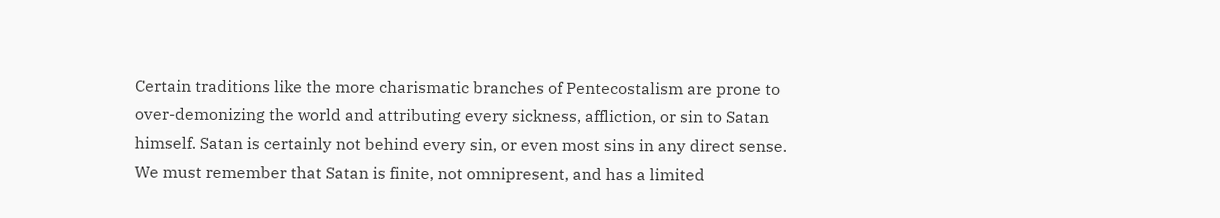Certain traditions like the more charismatic branches of Pentecostalism are prone to over-demonizing the world and attributing every sickness, affliction, or sin to Satan himself. Satan is certainly not behind every sin, or even most sins in any direct sense. We must remember that Satan is finite, not omnipresent, and has a limited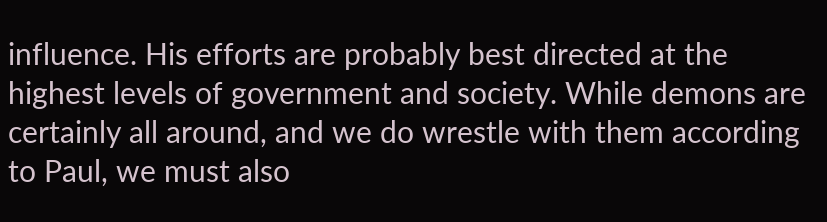influence. His efforts are probably best directed at the highest levels of government and society. While demons are certainly all around, and we do wrestle with them according to Paul, we must also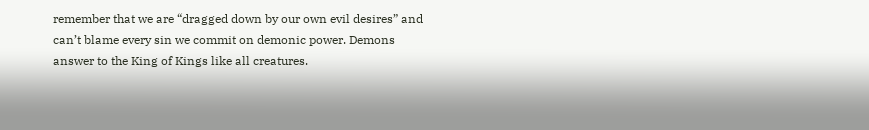remember that we are “dragged down by our own evil desires” and can’t blame every sin we commit on demonic power. Demons answer to the King of Kings like all creatures.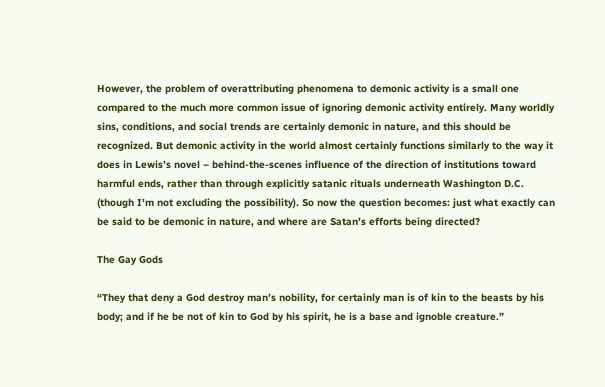However, the problem of overattributing phenomena to demonic activity is a small one compared to the much more common issue of ignoring demonic activity entirely. Many worldly sins, conditions, and social trends are certainly demonic in nature, and this should be recognized. But demonic activity in the world almost certainly functions similarly to the way it does in Lewis’s novel – behind-the-scenes influence of the direction of institutions toward harmful ends, rather than through explicitly satanic rituals underneath Washington D.C. (though I’m not excluding the possibility). So now the question becomes: just what exactly can be said to be demonic in nature, and where are Satan’s efforts being directed?

The Gay Gods

“They that deny a God destroy man’s nobility, for certainly man is of kin to the beasts by his body; and if he be not of kin to God by his spirit, he is a base and ignoble creature.”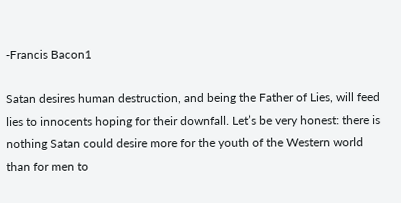-Francis Bacon1

Satan desires human destruction, and being the Father of Lies, will feed lies to innocents hoping for their downfall. Let’s be very honest: there is nothing Satan could desire more for the youth of the Western world than for men to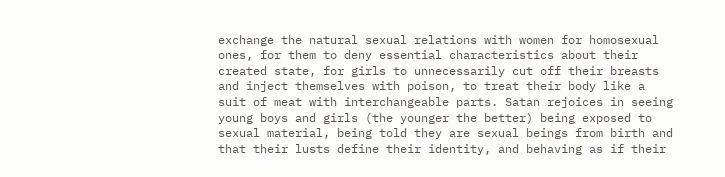exchange the natural sexual relations with women for homosexual ones, for them to deny essential characteristics about their created state, for girls to unnecessarily cut off their breasts and inject themselves with poison, to treat their body like a suit of meat with interchangeable parts. Satan rejoices in seeing young boys and girls (the younger the better) being exposed to sexual material, being told they are sexual beings from birth and that their lusts define their identity, and behaving as if their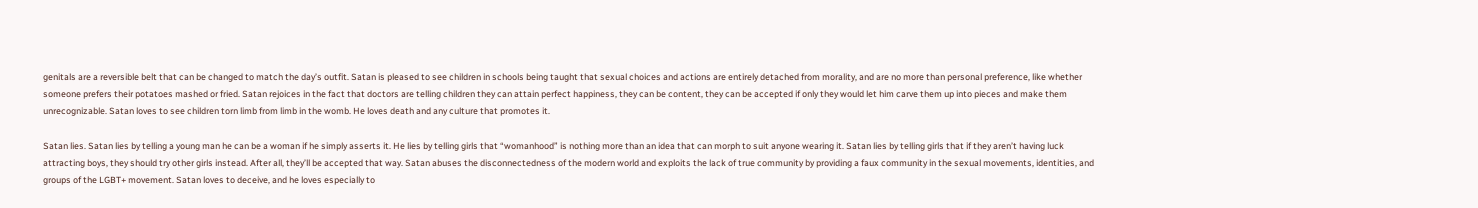genitals are a reversible belt that can be changed to match the day’s outfit. Satan is pleased to see children in schools being taught that sexual choices and actions are entirely detached from morality, and are no more than personal preference, like whether someone prefers their potatoes mashed or fried. Satan rejoices in the fact that doctors are telling children they can attain perfect happiness, they can be content, they can be accepted if only they would let him carve them up into pieces and make them unrecognizable. Satan loves to see children torn limb from limb in the womb. He loves death and any culture that promotes it.

Satan lies. Satan lies by telling a young man he can be a woman if he simply asserts it. He lies by telling girls that “womanhood” is nothing more than an idea that can morph to suit anyone wearing it. Satan lies by telling girls that if they aren’t having luck attracting boys, they should try other girls instead. After all, they’ll be accepted that way. Satan abuses the disconnectedness of the modern world and exploits the lack of true community by providing a faux community in the sexual movements, identities, and groups of the LGBT+ movement. Satan loves to deceive, and he loves especially to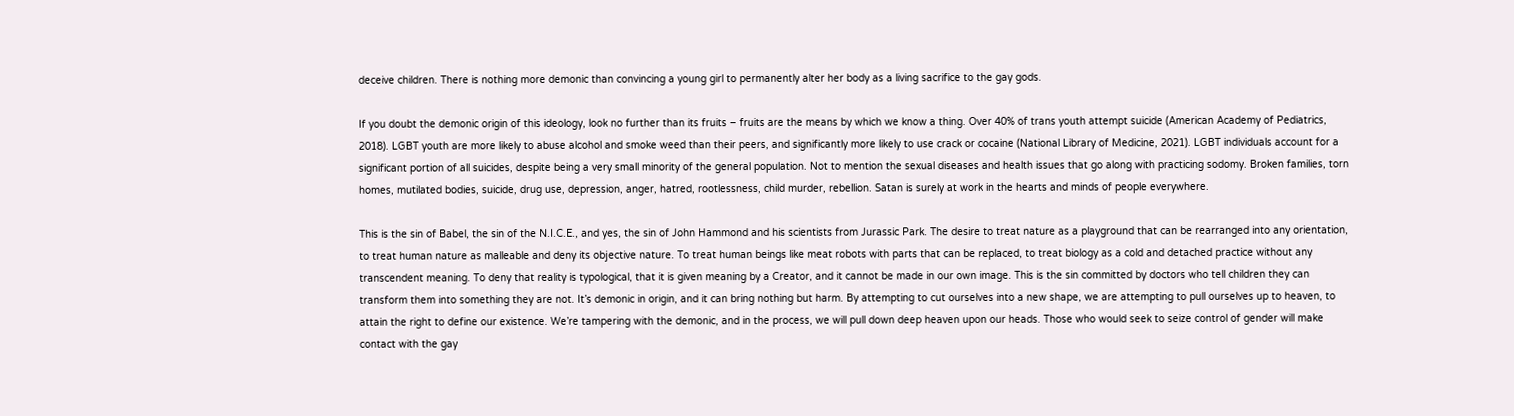deceive children. There is nothing more demonic than convincing a young girl to permanently alter her body as a living sacrifice to the gay gods.

If you doubt the demonic origin of this ideology, look no further than its fruits – fruits are the means by which we know a thing. Over 40% of trans youth attempt suicide (American Academy of Pediatrics, 2018). LGBT youth are more likely to abuse alcohol and smoke weed than their peers, and significantly more likely to use crack or cocaine (National Library of Medicine, 2021). LGBT individuals account for a significant portion of all suicides, despite being a very small minority of the general population. Not to mention the sexual diseases and health issues that go along with practicing sodomy. Broken families, torn homes, mutilated bodies, suicide, drug use, depression, anger, hatred, rootlessness, child murder, rebellion. Satan is surely at work in the hearts and minds of people everywhere.

This is the sin of Babel, the sin of the N.I.C.E., and yes, the sin of John Hammond and his scientists from Jurassic Park. The desire to treat nature as a playground that can be rearranged into any orientation, to treat human nature as malleable and deny its objective nature. To treat human beings like meat robots with parts that can be replaced, to treat biology as a cold and detached practice without any transcendent meaning. To deny that reality is typological, that it is given meaning by a Creator, and it cannot be made in our own image. This is the sin committed by doctors who tell children they can transform them into something they are not. It’s demonic in origin, and it can bring nothing but harm. By attempting to cut ourselves into a new shape, we are attempting to pull ourselves up to heaven, to attain the right to define our existence. We’re tampering with the demonic, and in the process, we will pull down deep heaven upon our heads. Those who would seek to seize control of gender will make contact with the gay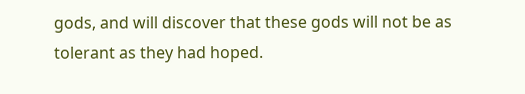gods, and will discover that these gods will not be as tolerant as they had hoped.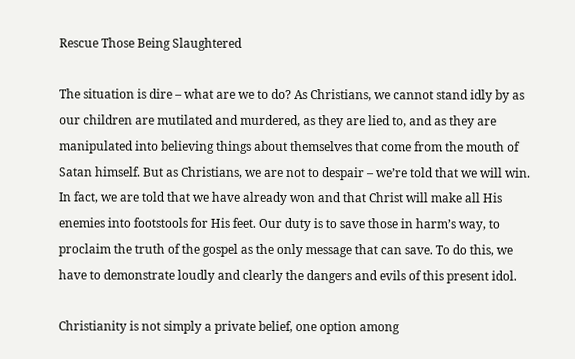Rescue Those Being Slaughtered

The situation is dire – what are we to do? As Christians, we cannot stand idly by as our children are mutilated and murdered, as they are lied to, and as they are manipulated into believing things about themselves that come from the mouth of Satan himself. But as Christians, we are not to despair – we’re told that we will win. In fact, we are told that we have already won and that Christ will make all His enemies into footstools for His feet. Our duty is to save those in harm’s way, to proclaim the truth of the gospel as the only message that can save. To do this, we have to demonstrate loudly and clearly the dangers and evils of this present idol.

Christianity is not simply a private belief, one option among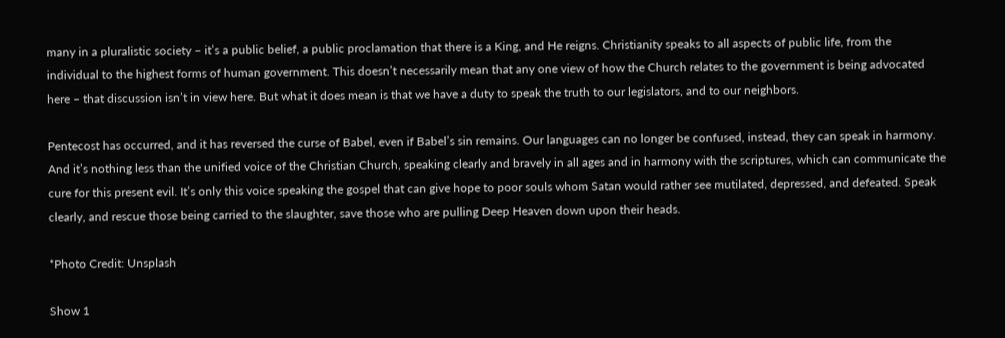many in a pluralistic society – it’s a public belief, a public proclamation that there is a King, and He reigns. Christianity speaks to all aspects of public life, from the individual to the highest forms of human government. This doesn’t necessarily mean that any one view of how the Church relates to the government is being advocated here – that discussion isn’t in view here. But what it does mean is that we have a duty to speak the truth to our legislators, and to our neighbors.

Pentecost has occurred, and it has reversed the curse of Babel, even if Babel’s sin remains. Our languages can no longer be confused, instead, they can speak in harmony. And it’s nothing less than the unified voice of the Christian Church, speaking clearly and bravely in all ages and in harmony with the scriptures, which can communicate the cure for this present evil. It’s only this voice speaking the gospel that can give hope to poor souls whom Satan would rather see mutilated, depressed, and defeated. Speak clearly, and rescue those being carried to the slaughter, save those who are pulling Deep Heaven down upon their heads.

*Photo Credit: Unsplash

Show 1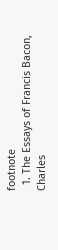footnote
  1. The Essays of Francis Bacon, Charles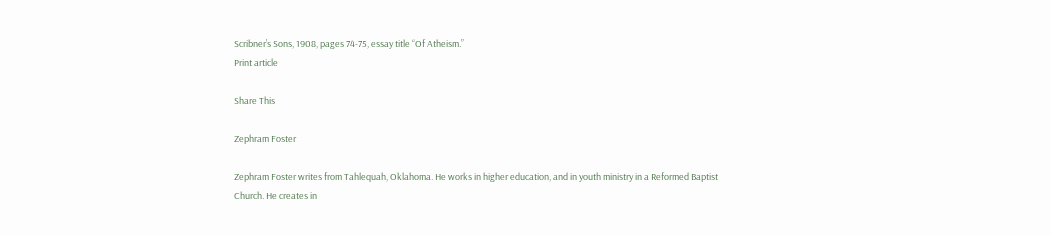Scribner’s Sons, 1908, pages 74-75, essay title “Of Atheism.”
Print article

Share This

Zephram Foster

Zephram Foster writes from Tahlequah, Oklahoma. He works in higher education, and in youth ministry in a Reformed Baptist Church. He creates in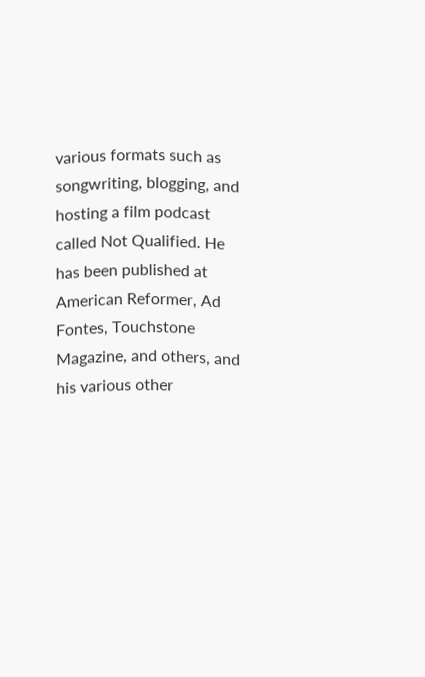various formats such as songwriting, blogging, and hosting a film podcast called Not Qualified. He has been published at American Reformer, Ad Fontes, Touchstone Magazine, and others, and his various other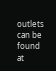outlets can be found at